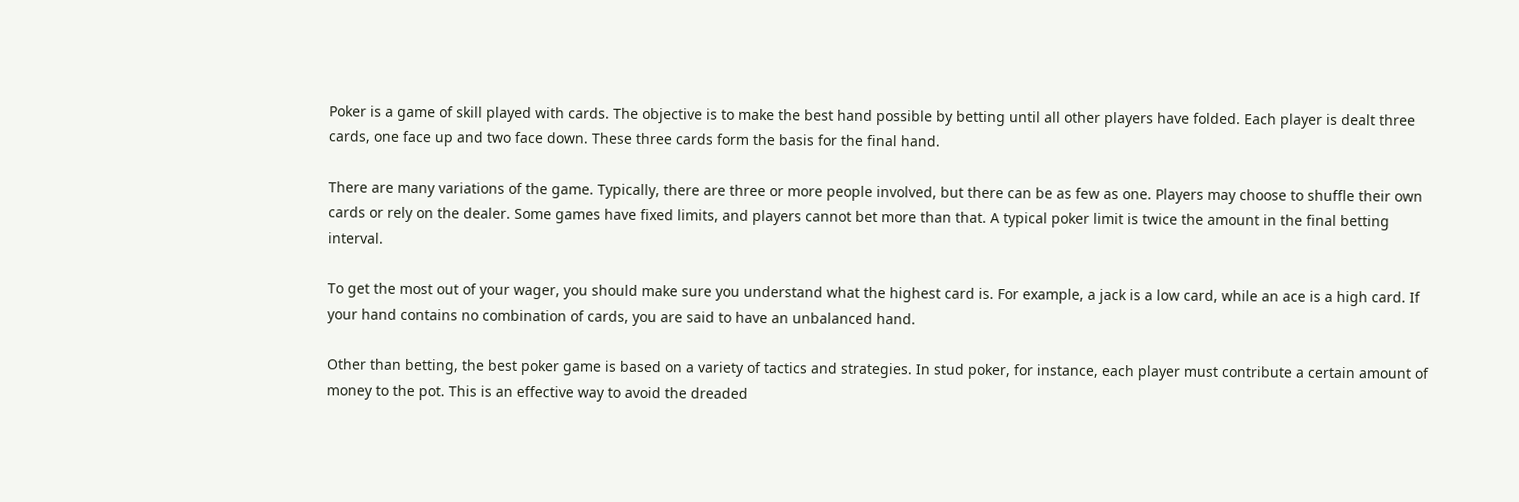Poker is a game of skill played with cards. The objective is to make the best hand possible by betting until all other players have folded. Each player is dealt three cards, one face up and two face down. These three cards form the basis for the final hand.

There are many variations of the game. Typically, there are three or more people involved, but there can be as few as one. Players may choose to shuffle their own cards or rely on the dealer. Some games have fixed limits, and players cannot bet more than that. A typical poker limit is twice the amount in the final betting interval.

To get the most out of your wager, you should make sure you understand what the highest card is. For example, a jack is a low card, while an ace is a high card. If your hand contains no combination of cards, you are said to have an unbalanced hand.

Other than betting, the best poker game is based on a variety of tactics and strategies. In stud poker, for instance, each player must contribute a certain amount of money to the pot. This is an effective way to avoid the dreaded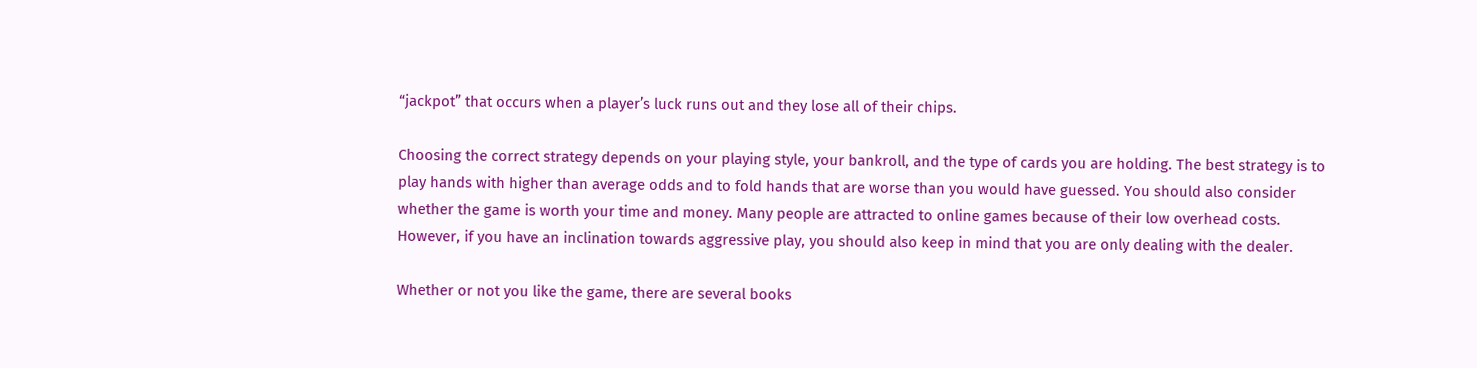“jackpot” that occurs when a player’s luck runs out and they lose all of their chips.

Choosing the correct strategy depends on your playing style, your bankroll, and the type of cards you are holding. The best strategy is to play hands with higher than average odds and to fold hands that are worse than you would have guessed. You should also consider whether the game is worth your time and money. Many people are attracted to online games because of their low overhead costs. However, if you have an inclination towards aggressive play, you should also keep in mind that you are only dealing with the dealer.

Whether or not you like the game, there are several books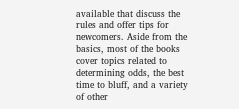available that discuss the rules and offer tips for newcomers. Aside from the basics, most of the books cover topics related to determining odds, the best time to bluff, and a variety of other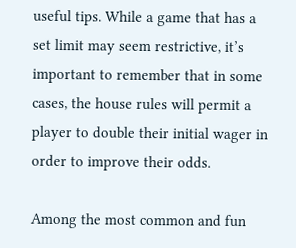useful tips. While a game that has a set limit may seem restrictive, it’s important to remember that in some cases, the house rules will permit a player to double their initial wager in order to improve their odds.

Among the most common and fun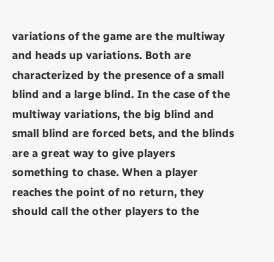variations of the game are the multiway and heads up variations. Both are characterized by the presence of a small blind and a large blind. In the case of the multiway variations, the big blind and small blind are forced bets, and the blinds are a great way to give players something to chase. When a player reaches the point of no return, they should call the other players to the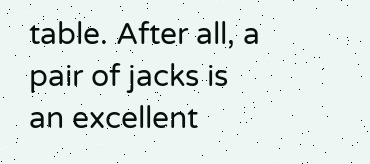table. After all, a pair of jacks is an excellent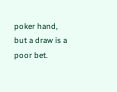poker hand, but a draw is a poor bet.